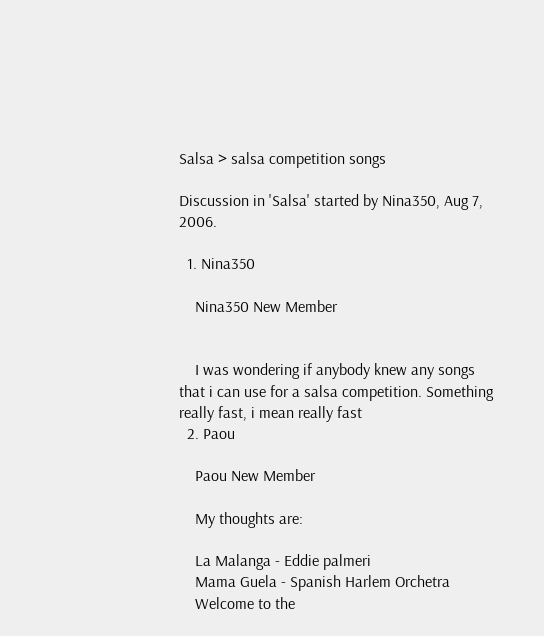Salsa > salsa competition songs

Discussion in 'Salsa' started by Nina350, Aug 7, 2006.

  1. Nina350

    Nina350 New Member


    I was wondering if anybody knew any songs that i can use for a salsa competition. Something really fast, i mean really fast
  2. Paou

    Paou New Member

    My thoughts are:

    La Malanga - Eddie palmeri
    Mama Guela - Spanish Harlem Orchetra
    Welcome to the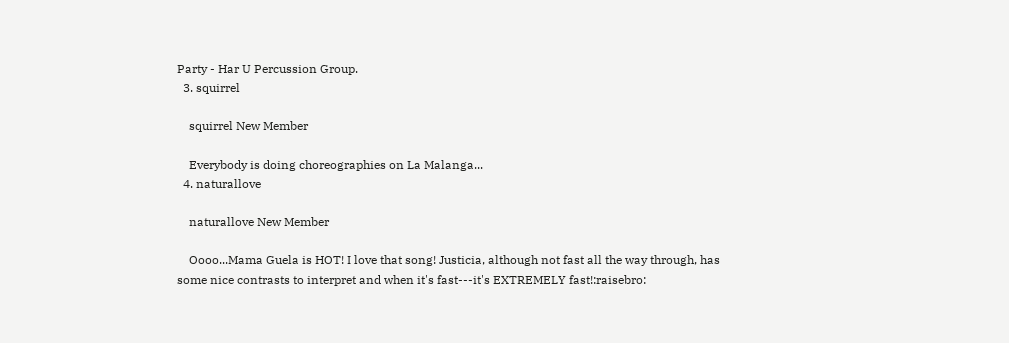Party - Har U Percussion Group.
  3. squirrel

    squirrel New Member

    Everybody is doing choreographies on La Malanga...
  4. naturallove

    naturallove New Member

    Oooo...Mama Guela is HOT! I love that song! Justicia, although not fast all the way through, has some nice contrasts to interpret and when it's fast---it's EXTREMELY fast!:raisebro: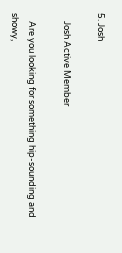5. Josh

    Josh Active Member

    Are you looking for something hip-sounding and showy,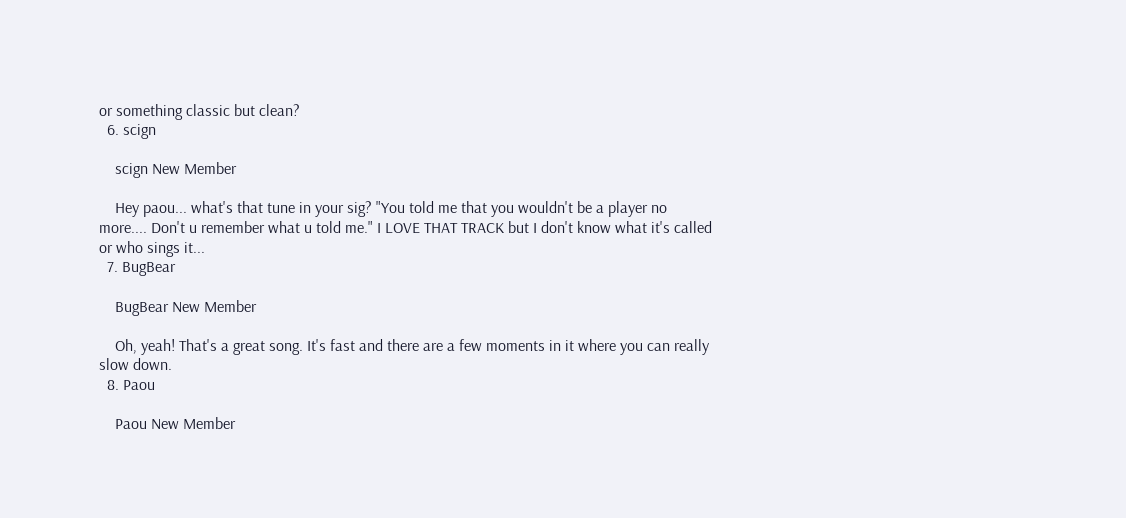or something classic but clean?
  6. scign

    scign New Member

    Hey paou... what's that tune in your sig? "You told me that you wouldn't be a player no more.... Don't u remember what u told me." I LOVE THAT TRACK but I don't know what it's called or who sings it...
  7. BugBear

    BugBear New Member

    Oh, yeah! That's a great song. It's fast and there are a few moments in it where you can really slow down.
  8. Paou

    Paou New Member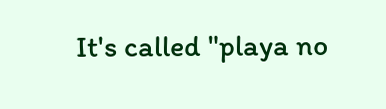It's called "playa no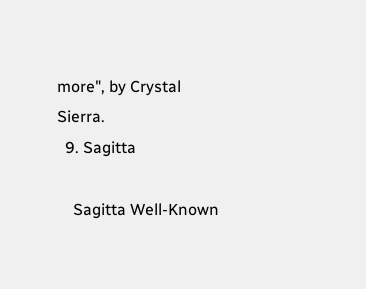more", by Crystal Sierra.
  9. Sagitta

    Sagitta Well-Known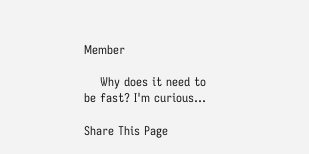Member

    Why does it need to be fast? I'm curious...

Share This Page